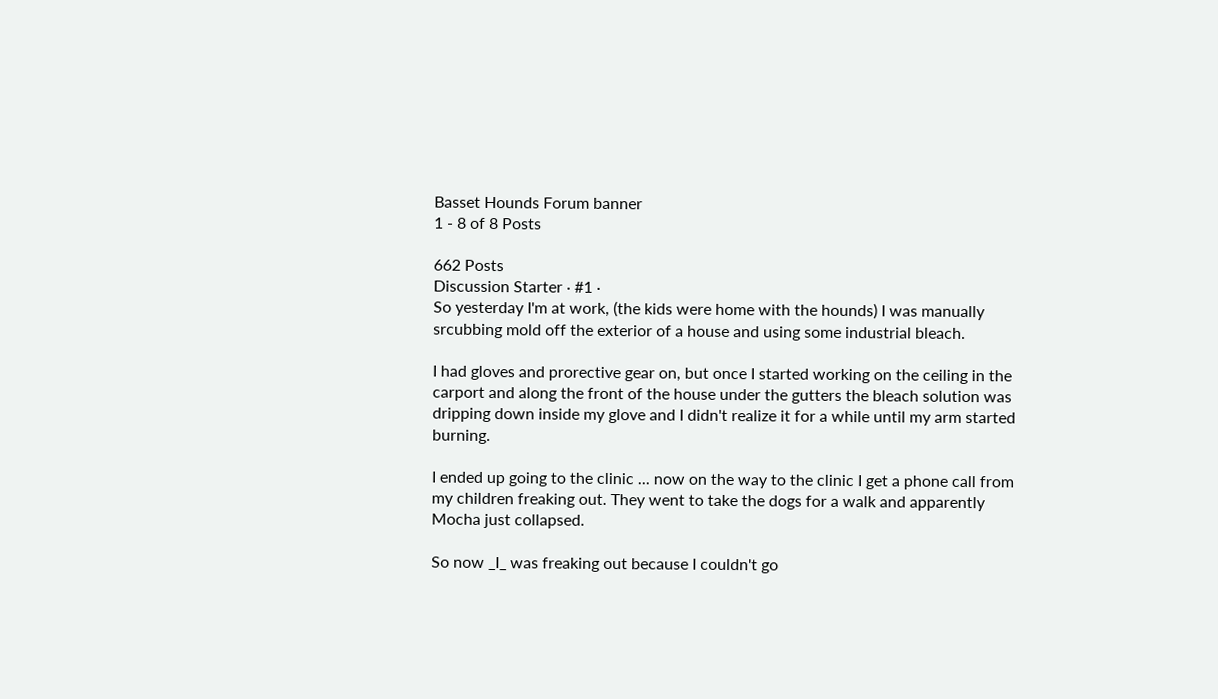Basset Hounds Forum banner
1 - 8 of 8 Posts

662 Posts
Discussion Starter · #1 ·
So yesterday I'm at work, (the kids were home with the hounds) I was manually srcubbing mold off the exterior of a house and using some industrial bleach.

I had gloves and prorective gear on, but once I started working on the ceiling in the carport and along the front of the house under the gutters the bleach solution was dripping down inside my glove and I didn't realize it for a while until my arm started burning.

I ended up going to the clinic ... now on the way to the clinic I get a phone call from my children freaking out. They went to take the dogs for a walk and apparently Mocha just collapsed.

So now _I_ was freaking out because I couldn't go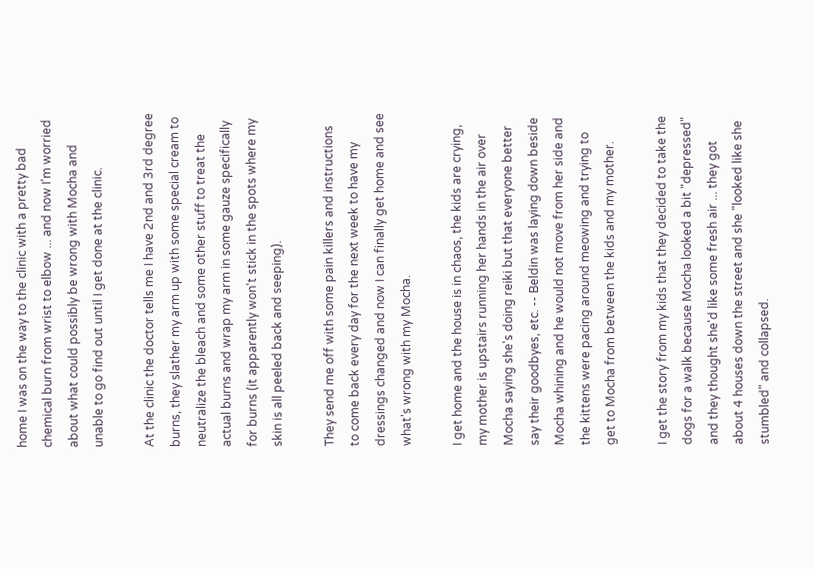home I was on the way to the clinic with a pretty bad chemical burn from wrist to elbow ... and now I'm worried about what could possibly be wrong with Mocha and unable to go find out until I get done at the clinic.

At the clinic the doctor tells me I have 2nd and 3rd degree burns, they slather my arm up with some special cream to neutralize the bleach and some other stuff to treat the actual burns and wrap my arm in some gauze specifically for burns (it apparently won't stick in the spots where my skin is all peeled back and seeping).

They send me off with some pain killers and instructions to come back every day for the next week to have my dressings changed and now I can finally get home and see what's wrong with my Mocha.

I get home and the house is in chaos, the kids are crying, my mother is upstairs running her hands in the air over Mocha saying she's doing reiki but that everyone better say their goodbyes, etc. -- Beldin was laying down beside Mocha whining and he would not move from her side and the kittens were pacing around meowing and trying to get to Mocha from between the kids and my mother.

I get the story from my kids that they decided to take the dogs for a walk because Mocha looked a bit "depressed" and they thought she'd like some fresh air ... they got about 4 houses down the street and she "looked like she stumbled" and collapsed.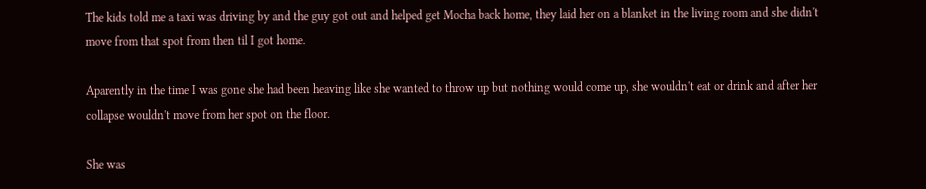The kids told me a taxi was driving by and the guy got out and helped get Mocha back home, they laid her on a blanket in the living room and she didn't move from that spot from then til I got home.

Aparently in the time I was gone she had been heaving like she wanted to throw up but nothing would come up, she wouldn't eat or drink and after her collapse wouldn't move from her spot on the floor.

She was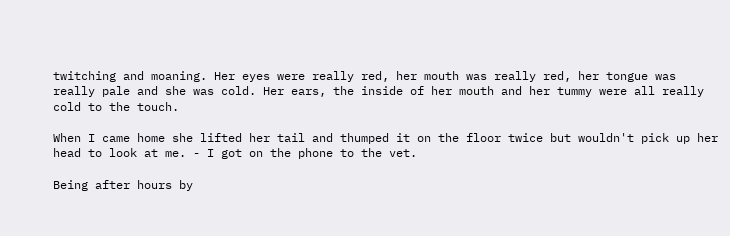twitching and moaning. Her eyes were really red, her mouth was really red, her tongue was really pale and she was cold. Her ears, the inside of her mouth and her tummy were all really cold to the touch.

When I came home she lifted her tail and thumped it on the floor twice but wouldn't pick up her head to look at me. - I got on the phone to the vet.

Being after hours by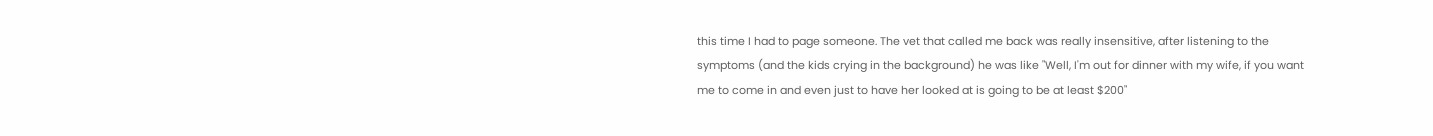this time I had to page someone. The vet that called me back was really insensitive, after listening to the symptoms (and the kids crying in the background) he was like "Well, I'm out for dinner with my wife, if you want me to come in and even just to have her looked at is going to be at least $200"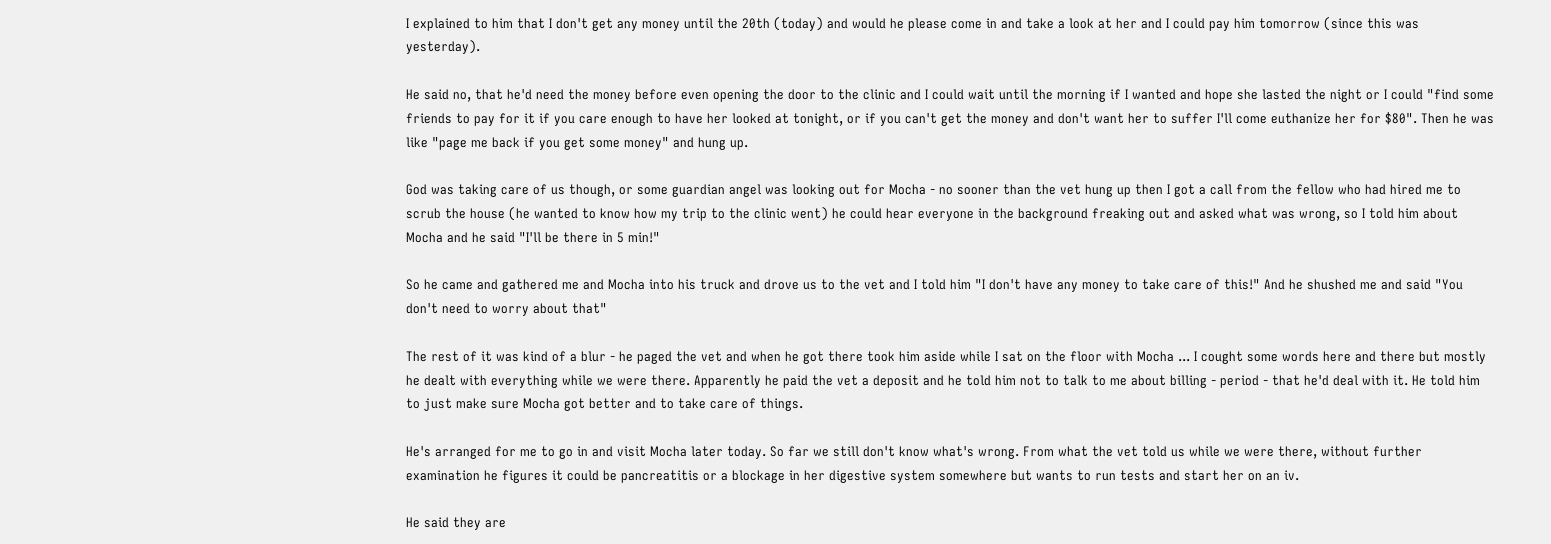I explained to him that I don't get any money until the 20th (today) and would he please come in and take a look at her and I could pay him tomorrow (since this was yesterday).

He said no, that he'd need the money before even opening the door to the clinic and I could wait until the morning if I wanted and hope she lasted the night or I could "find some friends to pay for it if you care enough to have her looked at tonight, or if you can't get the money and don't want her to suffer I'll come euthanize her for $80". Then he was like "page me back if you get some money" and hung up.

God was taking care of us though, or some guardian angel was looking out for Mocha - no sooner than the vet hung up then I got a call from the fellow who had hired me to scrub the house (he wanted to know how my trip to the clinic went) he could hear everyone in the background freaking out and asked what was wrong, so I told him about Mocha and he said "I'll be there in 5 min!"

So he came and gathered me and Mocha into his truck and drove us to the vet and I told him "I don't have any money to take care of this!" And he shushed me and said "You don't need to worry about that"

The rest of it was kind of a blur - he paged the vet and when he got there took him aside while I sat on the floor with Mocha ... I cought some words here and there but mostly he dealt with everything while we were there. Apparently he paid the vet a deposit and he told him not to talk to me about billing - period - that he'd deal with it. He told him to just make sure Mocha got better and to take care of things.

He's arranged for me to go in and visit Mocha later today. So far we still don't know what's wrong. From what the vet told us while we were there, without further examination he figures it could be pancreatitis or a blockage in her digestive system somewhere but wants to run tests and start her on an iv.

He said they are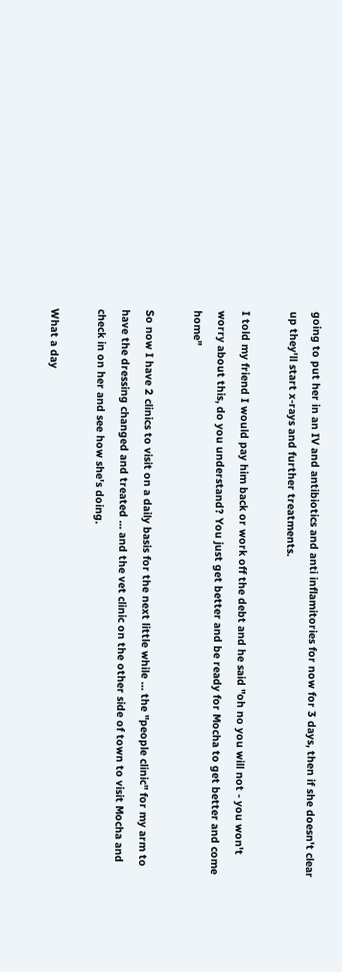going to put her in an IV and antibiotics and anti inflamitories for now for 3 days, then if she doesn't clear up they'll start x-rays and further treatments.

I told my friend I would pay him back or work off the debt and he said "oh no you will not - you won't worry about this, do you understand? You just get better and be ready for Mocha to get better and come home"

So now I have 2 clinics to visit on a daily basis for the next little while ... the "people clinic" for my arm to have the dressing changed and treated ... and the vet clinic on the other side of town to visit Mocha and check in on her and see how she's doing.

What a day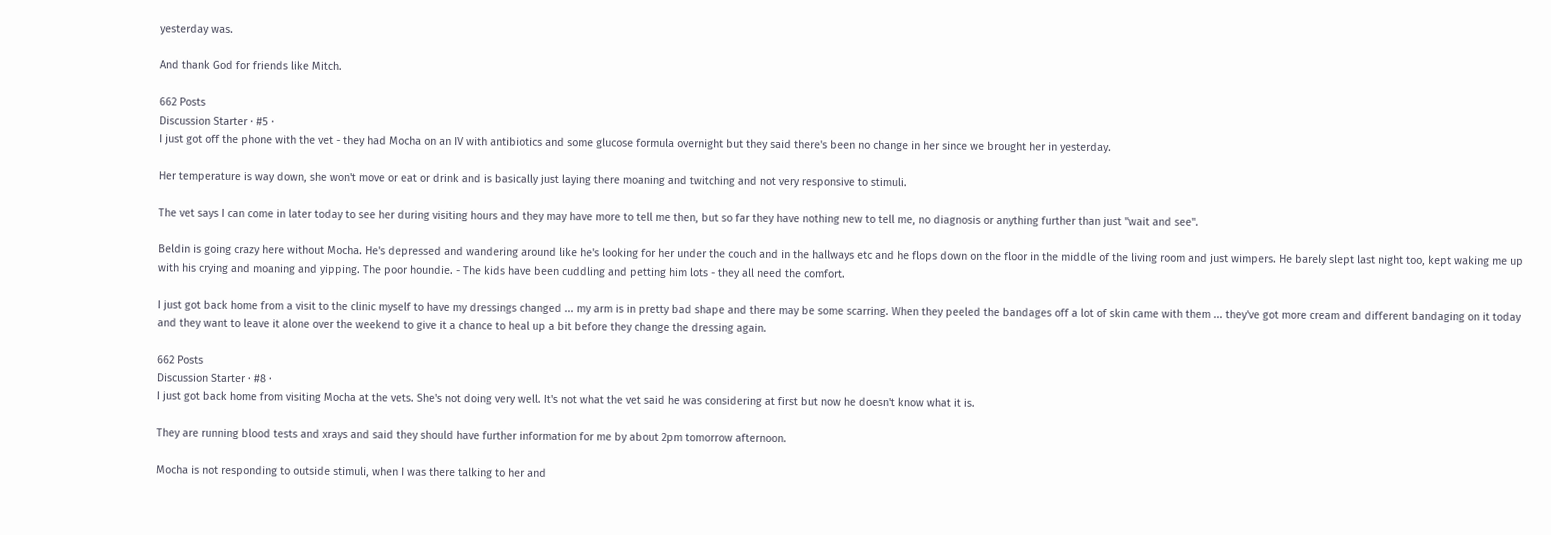yesterday was.

And thank God for friends like Mitch.

662 Posts
Discussion Starter · #5 ·
I just got off the phone with the vet - they had Mocha on an IV with antibiotics and some glucose formula overnight but they said there's been no change in her since we brought her in yesterday.

Her temperature is way down, she won't move or eat or drink and is basically just laying there moaning and twitching and not very responsive to stimuli.

The vet says I can come in later today to see her during visiting hours and they may have more to tell me then, but so far they have nothing new to tell me, no diagnosis or anything further than just "wait and see".

Beldin is going crazy here without Mocha. He's depressed and wandering around like he's looking for her under the couch and in the hallways etc and he flops down on the floor in the middle of the living room and just wimpers. He barely slept last night too, kept waking me up with his crying and moaning and yipping. The poor houndie. - The kids have been cuddling and petting him lots - they all need the comfort.

I just got back home from a visit to the clinic myself to have my dressings changed ... my arm is in pretty bad shape and there may be some scarring. When they peeled the bandages off a lot of skin came with them ... they've got more cream and different bandaging on it today and they want to leave it alone over the weekend to give it a chance to heal up a bit before they change the dressing again.

662 Posts
Discussion Starter · #8 ·
I just got back home from visiting Mocha at the vets. She's not doing very well. It's not what the vet said he was considering at first but now he doesn't know what it is.

They are running blood tests and xrays and said they should have further information for me by about 2pm tomorrow afternoon.

Mocha is not responding to outside stimuli, when I was there talking to her and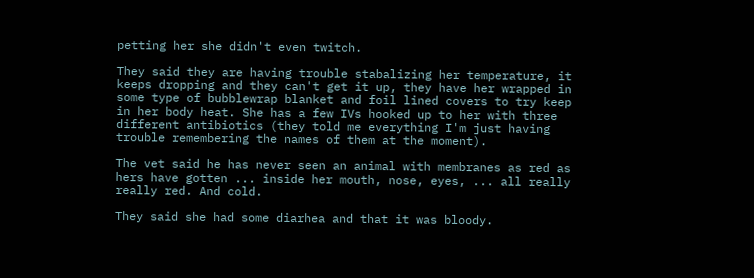petting her she didn't even twitch.

They said they are having trouble stabalizing her temperature, it keeps dropping and they can't get it up, they have her wrapped in some type of bubblewrap blanket and foil lined covers to try keep in her body heat. She has a few IVs hooked up to her with three different antibiotics (they told me everything I'm just having trouble remembering the names of them at the moment).

The vet said he has never seen an animal with membranes as red as hers have gotten ... inside her mouth, nose, eyes, ... all really really red. And cold.

They said she had some diarhea and that it was bloody.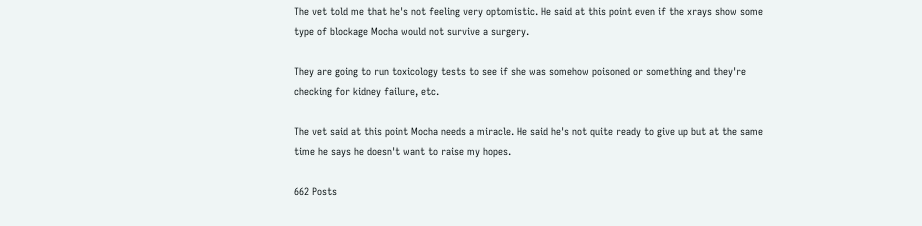The vet told me that he's not feeling very optomistic. He said at this point even if the xrays show some type of blockage Mocha would not survive a surgery.

They are going to run toxicology tests to see if she was somehow poisoned or something and they're checking for kidney failure, etc.

The vet said at this point Mocha needs a miracle. He said he's not quite ready to give up but at the same time he says he doesn't want to raise my hopes.

662 Posts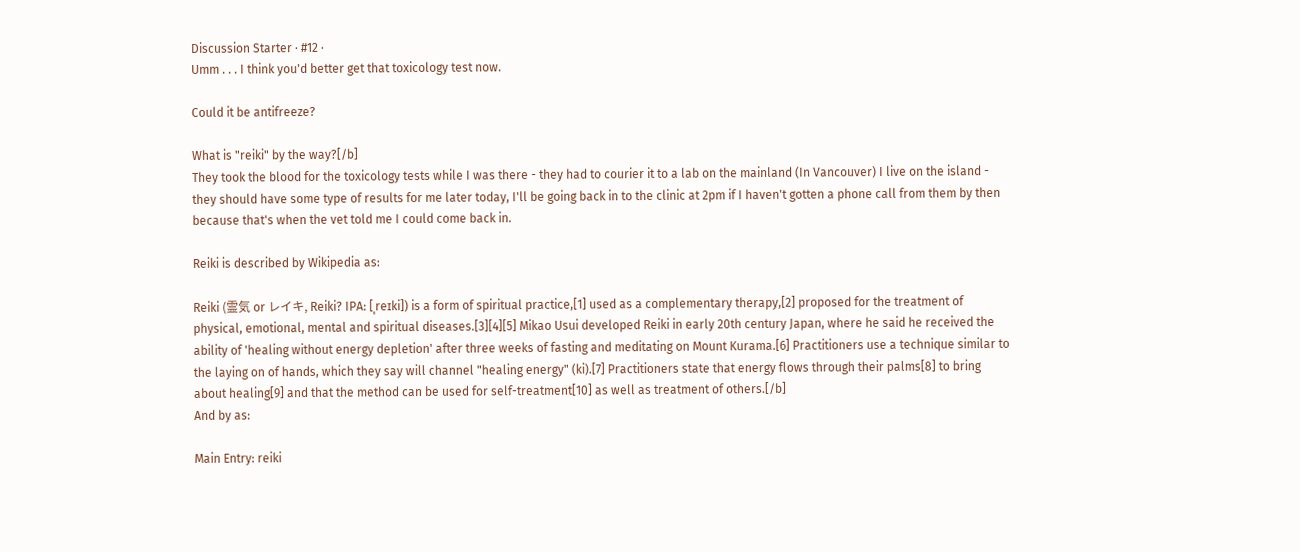Discussion Starter · #12 ·
Umm . . . I think you'd better get that toxicology test now.

Could it be antifreeze?

What is "reiki" by the way?[/b]
They took the blood for the toxicology tests while I was there - they had to courier it to a lab on the mainland (In Vancouver) I live on the island - they should have some type of results for me later today, I'll be going back in to the clinic at 2pm if I haven't gotten a phone call from them by then because that's when the vet told me I could come back in.

Reiki is described by Wikipedia as:

Reiki (霊気 or レイキ, Reiki? IPA: [ˌreɪki]) is a form of spiritual practice,[1] used as a complementary therapy,[2] proposed for the treatment of physical, emotional, mental and spiritual diseases.[3][4][5] Mikao Usui developed Reiki in early 20th century Japan, where he said he received the ability of 'healing without energy depletion' after three weeks of fasting and meditating on Mount Kurama.[6] Practitioners use a technique similar to the laying on of hands, which they say will channel "healing energy" (ki).[7] Practitioners state that energy flows through their palms[8] to bring about healing[9] and that the method can be used for self-treatment[10] as well as treatment of others.[/b]
And by as:

Main Entry: reiki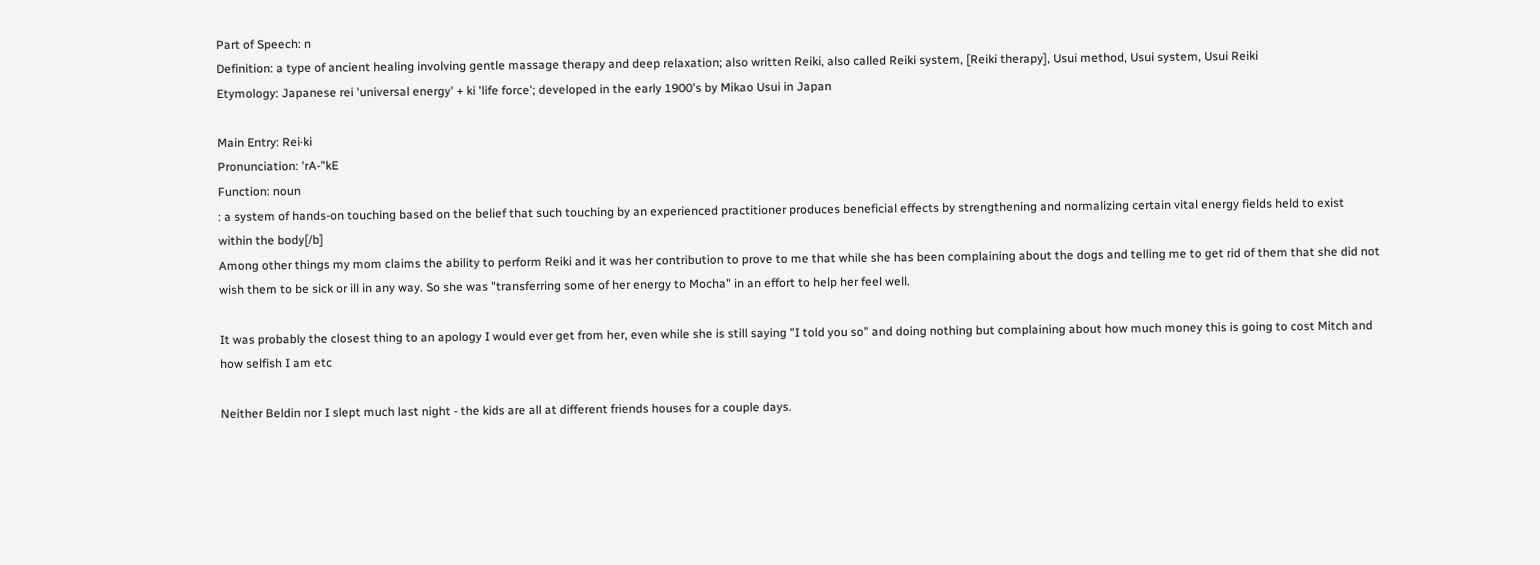Part of Speech: n
Definition: a type of ancient healing involving gentle massage therapy and deep relaxation; also written Reiki, also called Reiki system, [Reiki therapy], Usui method, Usui system, Usui Reiki
Etymology: Japanese rei 'universal energy' + ki 'life force'; developed in the early 1900's by Mikao Usui in Japan

Main Entry: Rei·ki
Pronunciation: 'rA-"kE
Function: noun
: a system of hands-on touching based on the belief that such touching by an experienced practitioner produces beneficial effects by strengthening and normalizing certain vital energy fields held to exist within the body[/b]
Among other things my mom claims the ability to perform Reiki and it was her contribution to prove to me that while she has been complaining about the dogs and telling me to get rid of them that she did not wish them to be sick or ill in any way. So she was "transferring some of her energy to Mocha" in an effort to help her feel well.

It was probably the closest thing to an apology I would ever get from her, even while she is still saying "I told you so" and doing nothing but complaining about how much money this is going to cost Mitch and how selfish I am etc

Neither Beldin nor I slept much last night - the kids are all at different friends houses for a couple days.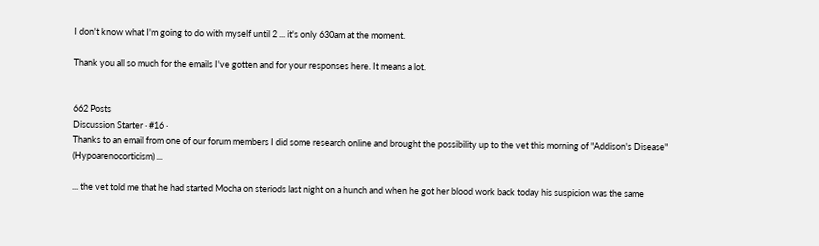I don't know what I'm going to do with myself until 2 ... it's only 630am at the moment.

Thank you all so much for the emails I've gotten and for your responses here. It means a lot.


662 Posts
Discussion Starter · #16 ·
Thanks to an email from one of our forum members I did some research online and brought the possibility up to the vet this morning of "Addison's Disease" (Hypoarenocorticism) ...

... the vet told me that he had started Mocha on steriods last night on a hunch and when he got her blood work back today his suspicion was the same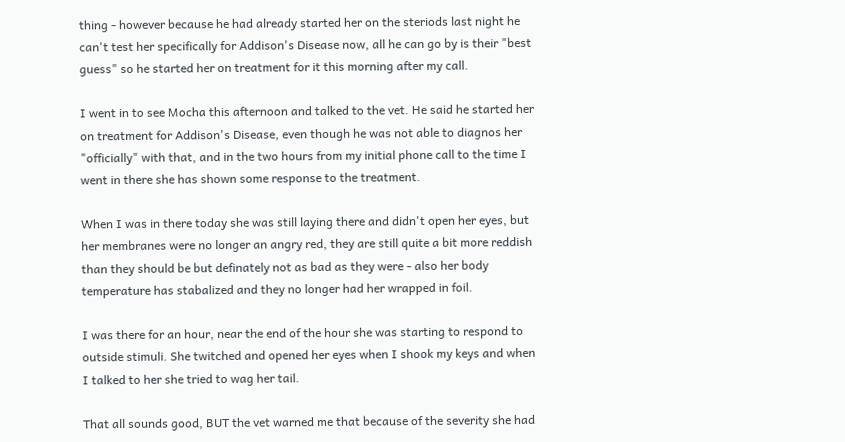thing - however because he had already started her on the steriods last night he can't test her specifically for Addison's Disease now, all he can go by is their "best guess" so he started her on treatment for it this morning after my call.

I went in to see Mocha this afternoon and talked to the vet. He said he started her on treatment for Addison's Disease, even though he was not able to diagnos her "officially" with that, and in the two hours from my initial phone call to the time I went in there she has shown some response to the treatment.

When I was in there today she was still laying there and didn't open her eyes, but her membranes were no longer an angry red, they are still quite a bit more reddish than they should be but definately not as bad as they were - also her body temperature has stabalized and they no longer had her wrapped in foil.

I was there for an hour, near the end of the hour she was starting to respond to outside stimuli. She twitched and opened her eyes when I shook my keys and when I talked to her she tried to wag her tail.

That all sounds good, BUT the vet warned me that because of the severity she had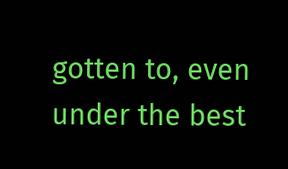gotten to, even under the best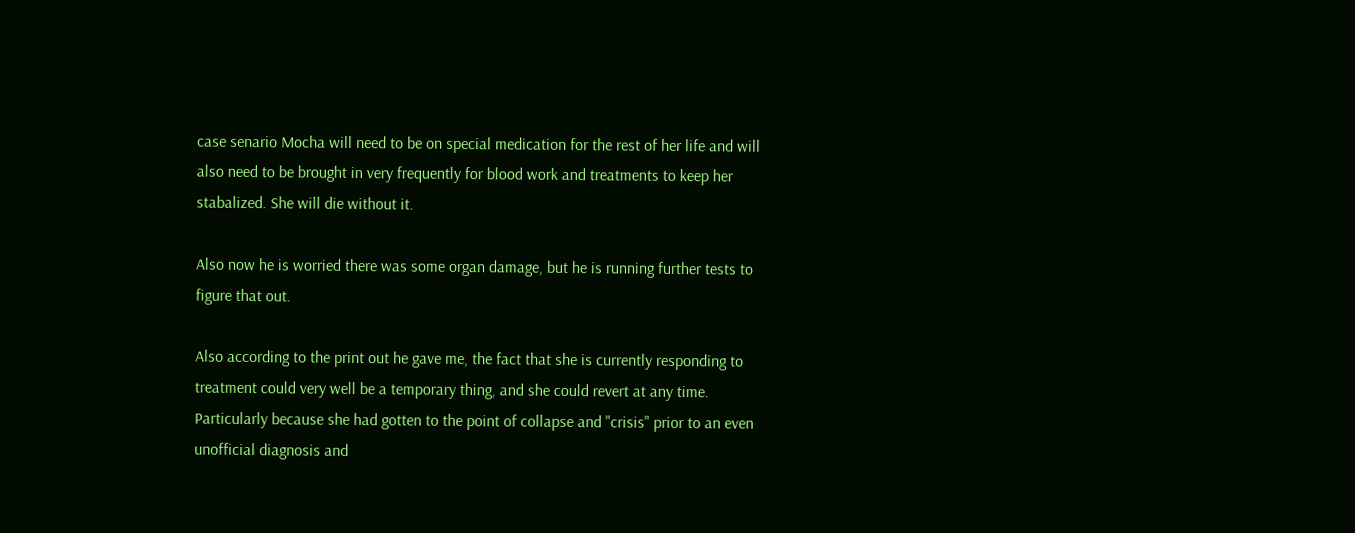case senario Mocha will need to be on special medication for the rest of her life and will also need to be brought in very frequently for blood work and treatments to keep her stabalized. She will die without it.

Also now he is worried there was some organ damage, but he is running further tests to figure that out.

Also according to the print out he gave me, the fact that she is currently responding to treatment could very well be a temporary thing, and she could revert at any time. Particularly because she had gotten to the point of collapse and "crisis" prior to an even unofficial diagnosis and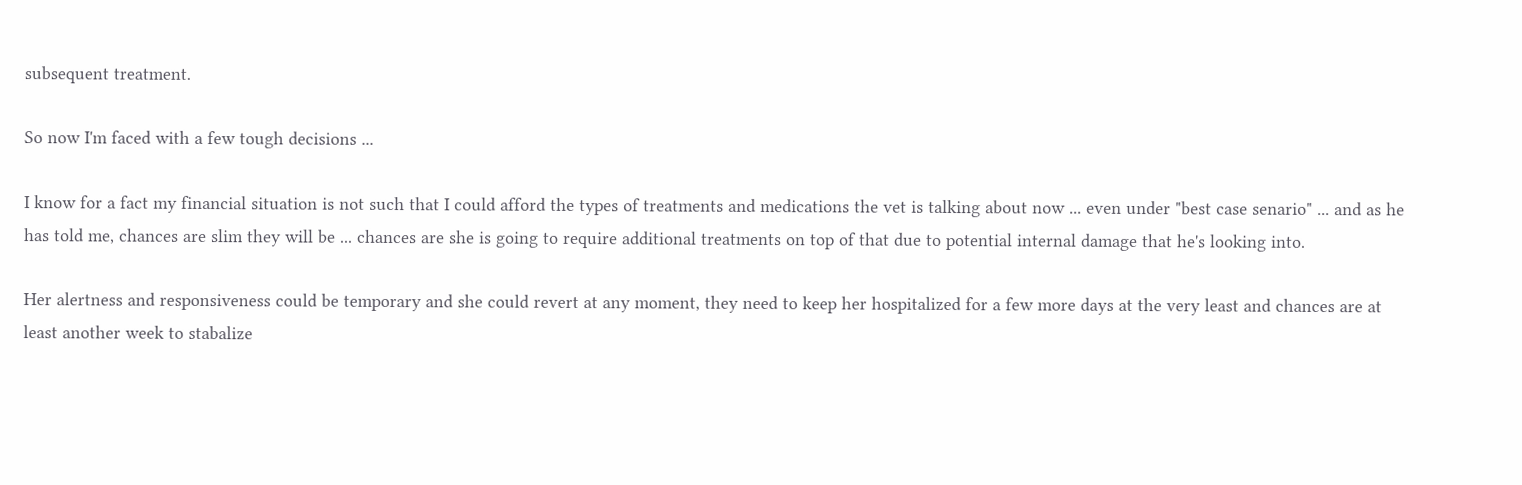subsequent treatment.

So now I'm faced with a few tough decisions ...

I know for a fact my financial situation is not such that I could afford the types of treatments and medications the vet is talking about now ... even under "best case senario" ... and as he has told me, chances are slim they will be ... chances are she is going to require additional treatments on top of that due to potential internal damage that he's looking into.

Her alertness and responsiveness could be temporary and she could revert at any moment, they need to keep her hospitalized for a few more days at the very least and chances are at least another week to stabalize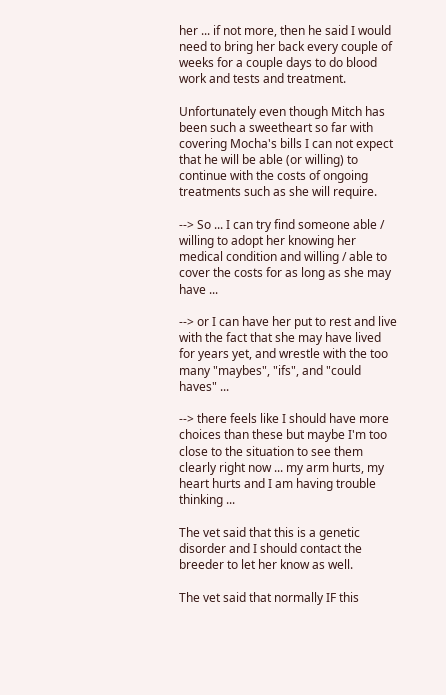her ... if not more, then he said I would need to bring her back every couple of weeks for a couple days to do blood work and tests and treatment.

Unfortunately even though Mitch has been such a sweetheart so far with covering Mocha's bills I can not expect that he will be able (or willing) to continue with the costs of ongoing treatments such as she will require.

--> So ... I can try find someone able / willing to adopt her knowing her medical condition and willing / able to cover the costs for as long as she may have ...

--> or I can have her put to rest and live with the fact that she may have lived for years yet, and wrestle with the too many "maybes", "ifs", and "could haves" ...

--> there feels like I should have more choices than these but maybe I'm too close to the situation to see them clearly right now ... my arm hurts, my heart hurts and I am having trouble thinking ...

The vet said that this is a genetic disorder and I should contact the breeder to let her know as well.

The vet said that normally IF this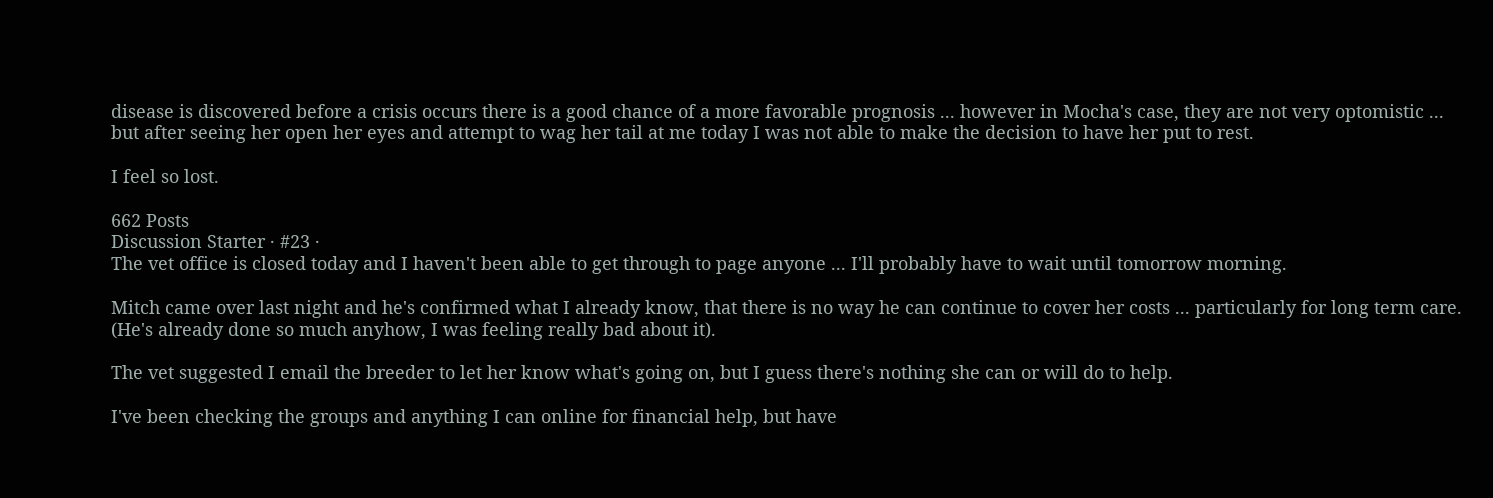disease is discovered before a crisis occurs there is a good chance of a more favorable prognosis ... however in Mocha's case, they are not very optomistic ... but after seeing her open her eyes and attempt to wag her tail at me today I was not able to make the decision to have her put to rest.

I feel so lost.

662 Posts
Discussion Starter · #23 ·
The vet office is closed today and I haven't been able to get through to page anyone ... I'll probably have to wait until tomorrow morning.

Mitch came over last night and he's confirmed what I already know, that there is no way he can continue to cover her costs ... particularly for long term care. (He's already done so much anyhow, I was feeling really bad about it).

The vet suggested I email the breeder to let her know what's going on, but I guess there's nothing she can or will do to help.

I've been checking the groups and anything I can online for financial help, but have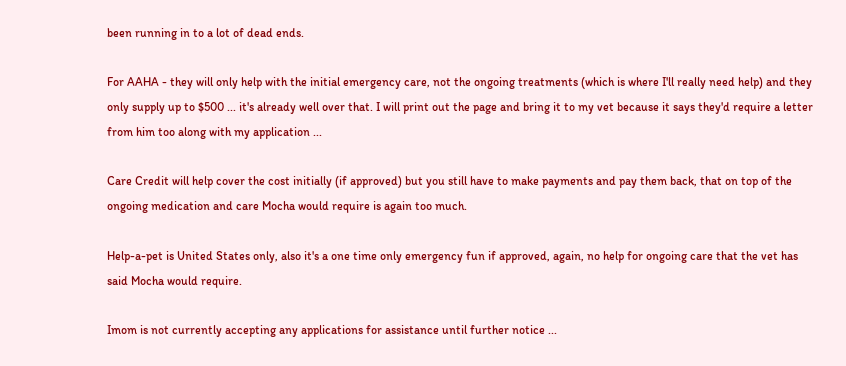been running in to a lot of dead ends.

For AAHA - they will only help with the initial emergency care, not the ongoing treatments (which is where I'll really need help) and they only supply up to $500 ... it's already well over that. I will print out the page and bring it to my vet because it says they'd require a letter from him too along with my application ...

Care Credit will help cover the cost initially (if approved) but you still have to make payments and pay them back, that on top of the ongoing medication and care Mocha would require is again too much.

Help-a-pet is United States only, also it's a one time only emergency fun if approved, again, no help for ongoing care that the vet has said Mocha would require.

Imom is not currently accepting any applications for assistance until further notice ...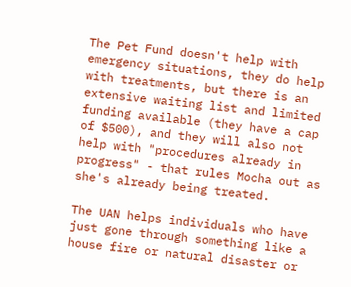The Pet Fund doesn't help with emergency situations, they do help with treatments, but there is an extensive waiting list and limited funding available (they have a cap of $500), and they will also not help with "procedures already in progress" - that rules Mocha out as she's already being treated.

The UAN helps individuals who have just gone through something like a house fire or natural disaster or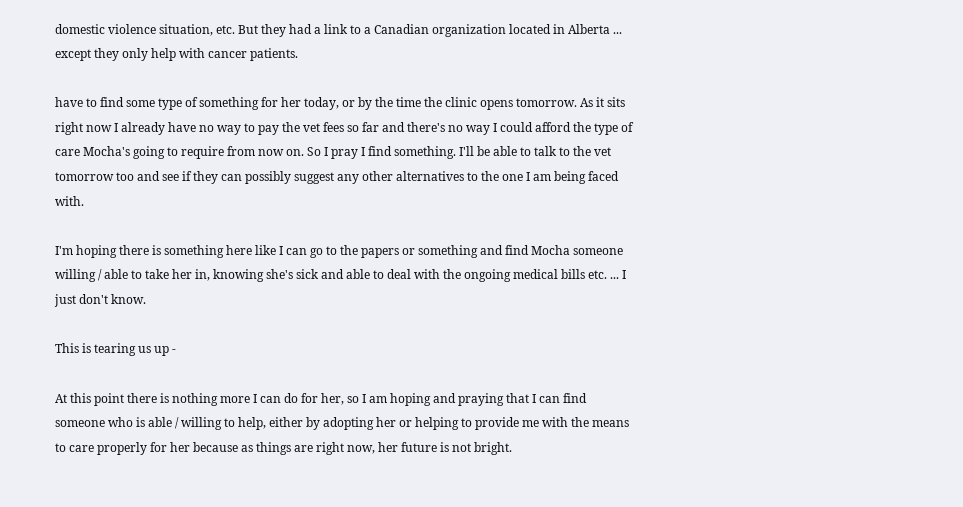domestic violence situation, etc. But they had a link to a Canadian organization located in Alberta ... except they only help with cancer patients.

have to find some type of something for her today, or by the time the clinic opens tomorrow. As it sits right now I already have no way to pay the vet fees so far and there's no way I could afford the type of care Mocha's going to require from now on. So I pray I find something. I'll be able to talk to the vet tomorrow too and see if they can possibly suggest any other alternatives to the one I am being faced with.

I'm hoping there is something here like I can go to the papers or something and find Mocha someone willing / able to take her in, knowing she's sick and able to deal with the ongoing medical bills etc. ... I just don't know.

This is tearing us up -

At this point there is nothing more I can do for her, so I am hoping and praying that I can find someone who is able / willing to help, either by adopting her or helping to provide me with the means to care properly for her because as things are right now, her future is not bright.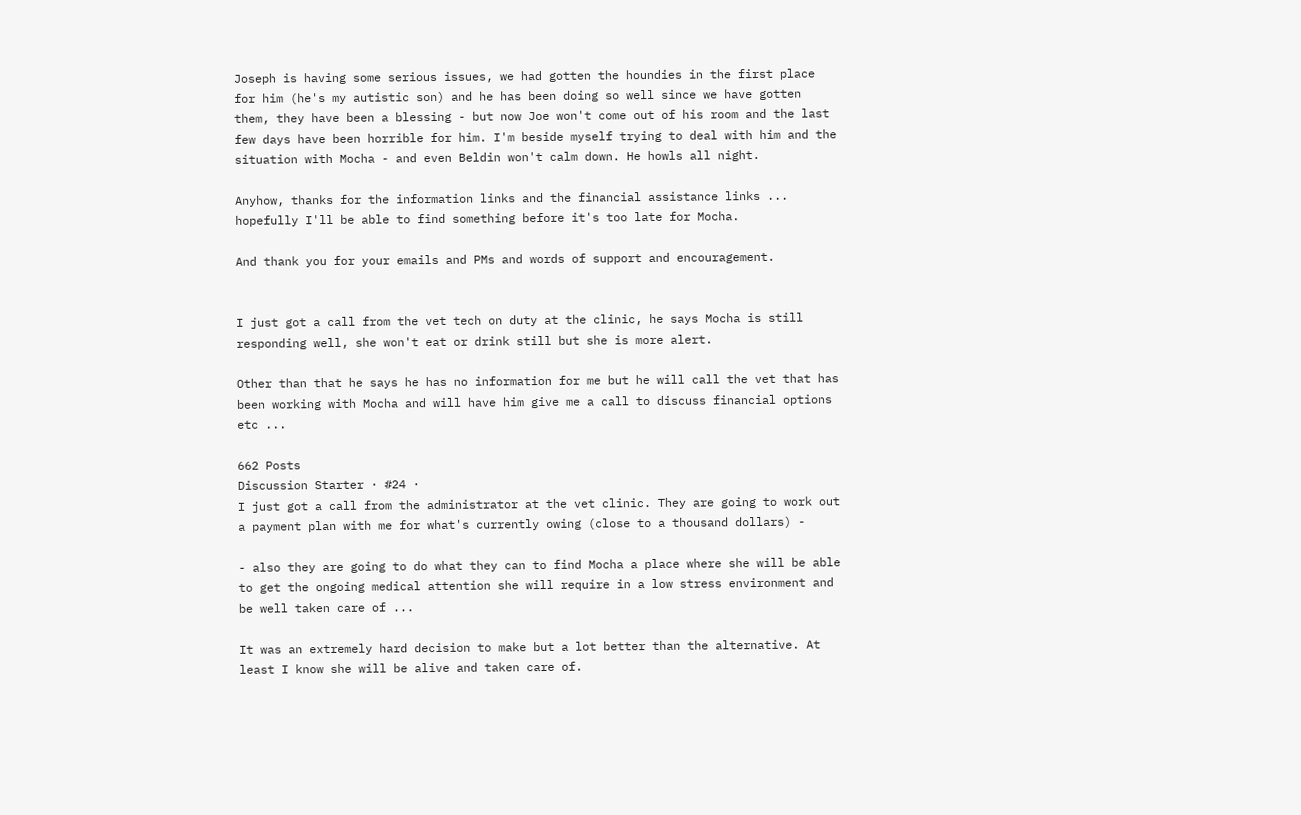Joseph is having some serious issues, we had gotten the houndies in the first place for him (he's my autistic son) and he has been doing so well since we have gotten them, they have been a blessing - but now Joe won't come out of his room and the last few days have been horrible for him. I'm beside myself trying to deal with him and the situation with Mocha - and even Beldin won't calm down. He howls all night.

Anyhow, thanks for the information links and the financial assistance links ... hopefully I'll be able to find something before it's too late for Mocha.

And thank you for your emails and PMs and words of support and encouragement.


I just got a call from the vet tech on duty at the clinic, he says Mocha is still responding well, she won't eat or drink still but she is more alert.

Other than that he says he has no information for me but he will call the vet that has been working with Mocha and will have him give me a call to discuss financial options etc ...

662 Posts
Discussion Starter · #24 ·
I just got a call from the administrator at the vet clinic. They are going to work out a payment plan with me for what's currently owing (close to a thousand dollars) -

- also they are going to do what they can to find Mocha a place where she will be able to get the ongoing medical attention she will require in a low stress environment and be well taken care of ...

It was an extremely hard decision to make but a lot better than the alternative. At least I know she will be alive and taken care of.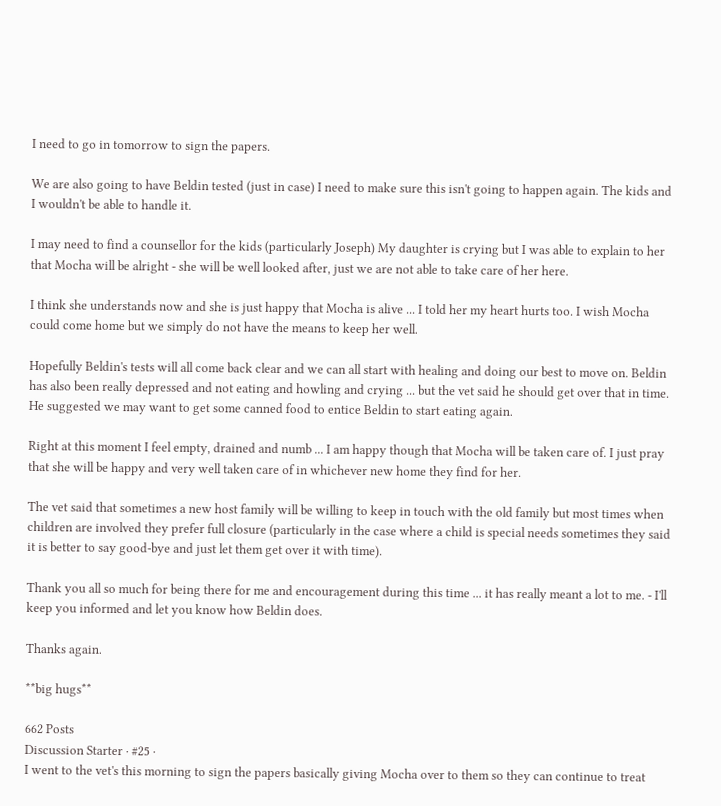I need to go in tomorrow to sign the papers.

We are also going to have Beldin tested (just in case) I need to make sure this isn't going to happen again. The kids and I wouldn't be able to handle it.

I may need to find a counsellor for the kids (particularly Joseph) My daughter is crying but I was able to explain to her that Mocha will be alright - she will be well looked after, just we are not able to take care of her here.

I think she understands now and she is just happy that Mocha is alive ... I told her my heart hurts too. I wish Mocha could come home but we simply do not have the means to keep her well.

Hopefully Beldin's tests will all come back clear and we can all start with healing and doing our best to move on. Beldin has also been really depressed and not eating and howling and crying ... but the vet said he should get over that in time. He suggested we may want to get some canned food to entice Beldin to start eating again.

Right at this moment I feel empty, drained and numb ... I am happy though that Mocha will be taken care of. I just pray that she will be happy and very well taken care of in whichever new home they find for her.

The vet said that sometimes a new host family will be willing to keep in touch with the old family but most times when children are involved they prefer full closure (particularly in the case where a child is special needs sometimes they said it is better to say good-bye and just let them get over it with time).

Thank you all so much for being there for me and encouragement during this time ... it has really meant a lot to me. - I'll keep you informed and let you know how Beldin does.

Thanks again.

**big hugs**

662 Posts
Discussion Starter · #25 ·
I went to the vet's this morning to sign the papers basically giving Mocha over to them so they can continue to treat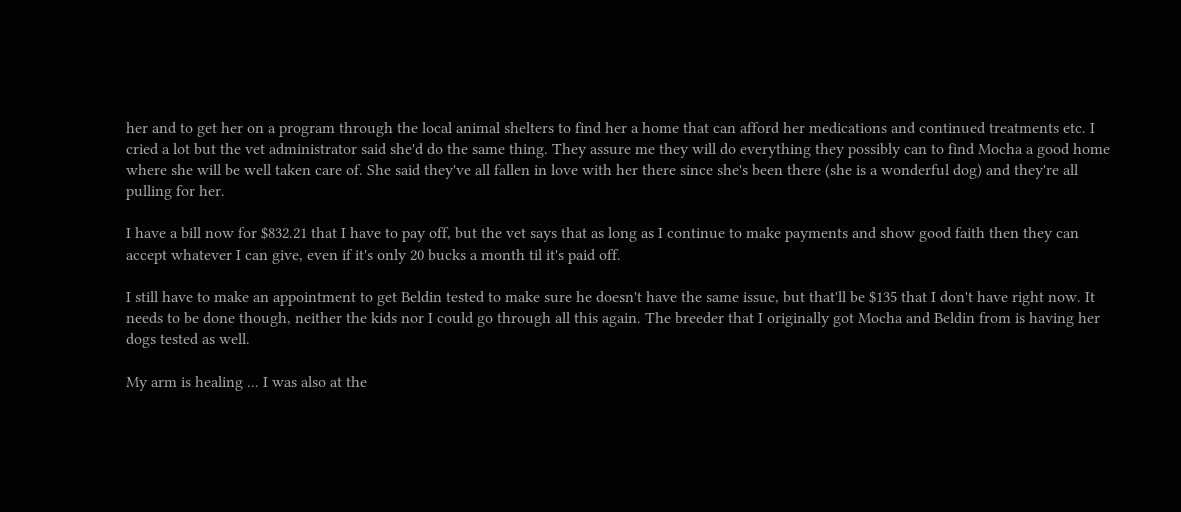her and to get her on a program through the local animal shelters to find her a home that can afford her medications and continued treatments etc. I cried a lot but the vet administrator said she'd do the same thing. They assure me they will do everything they possibly can to find Mocha a good home where she will be well taken care of. She said they've all fallen in love with her there since she's been there (she is a wonderful dog) and they're all pulling for her.

I have a bill now for $832.21 that I have to pay off, but the vet says that as long as I continue to make payments and show good faith then they can accept whatever I can give, even if it's only 20 bucks a month til it's paid off.

I still have to make an appointment to get Beldin tested to make sure he doesn't have the same issue, but that'll be $135 that I don't have right now. It needs to be done though, neither the kids nor I could go through all this again. The breeder that I originally got Mocha and Beldin from is having her dogs tested as well.

My arm is healing ... I was also at the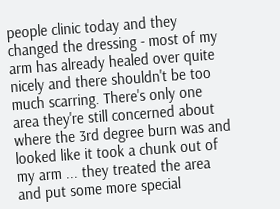people clinic today and they changed the dressing - most of my arm has already healed over quite nicely and there shouldn't be too much scarring. There's only one area they're still concerned about where the 3rd degree burn was and looked like it took a chunk out of my arm ... they treated the area and put some more special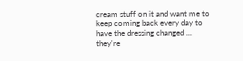cream stuff on it and want me to keep coming back every day to have the dressing changed ... they're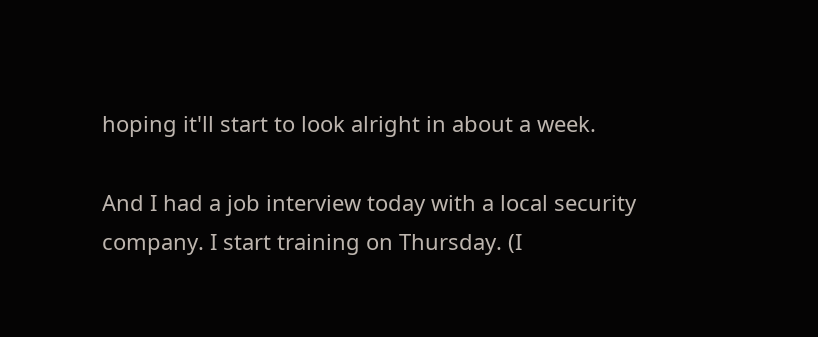hoping it'll start to look alright in about a week.

And I had a job interview today with a local security company. I start training on Thursday. (I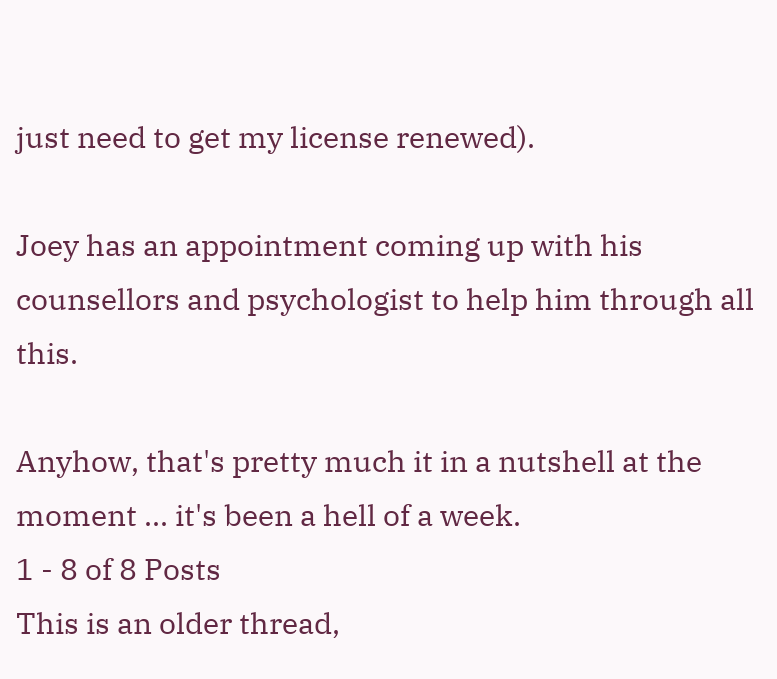just need to get my license renewed).

Joey has an appointment coming up with his counsellors and psychologist to help him through all this.

Anyhow, that's pretty much it in a nutshell at the moment ... it's been a hell of a week.
1 - 8 of 8 Posts
This is an older thread,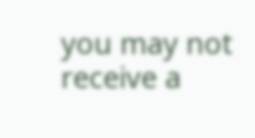you may not receive a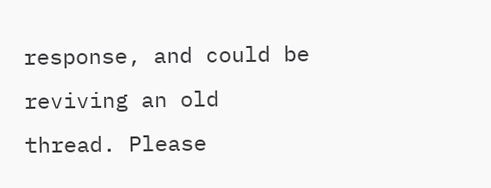response, and could be reviving an old thread. Please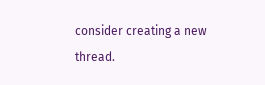consider creating a new thread.